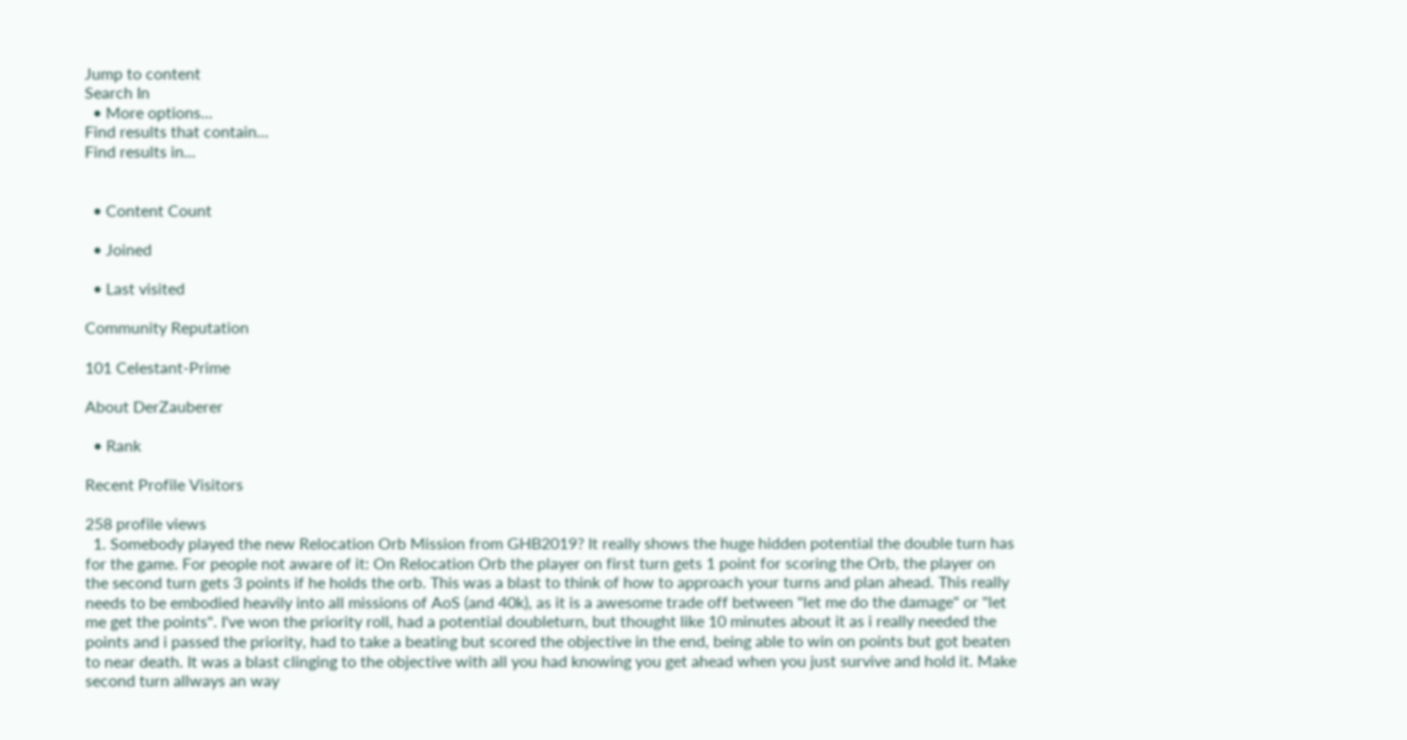Jump to content
Search In
  • More options...
Find results that contain...
Find results in...


  • Content Count

  • Joined

  • Last visited

Community Reputation

101 Celestant-Prime

About DerZauberer

  • Rank

Recent Profile Visitors

258 profile views
  1. Somebody played the new Relocation Orb Mission from GHB2019? It really shows the huge hidden potential the double turn has for the game. For people not aware of it: On Relocation Orb the player on first turn gets 1 point for scoring the Orb, the player on the second turn gets 3 points if he holds the orb. This was a blast to think of how to approach your turns and plan ahead. This really needs to be embodied heavily into all missions of AoS (and 40k), as it is a awesome trade off between "let me do the damage" or "let me get the points". I've won the priority roll, had a potential doubleturn, but thought like 10 minutes about it as i really needed the points and i passed the priority, had to take a beating but scored the objective in the end, being able to win on points but got beaten to near death. It was a blast clinging to the objective with all you had knowing you get ahead when you just survive and hold it. Make second turn allways an way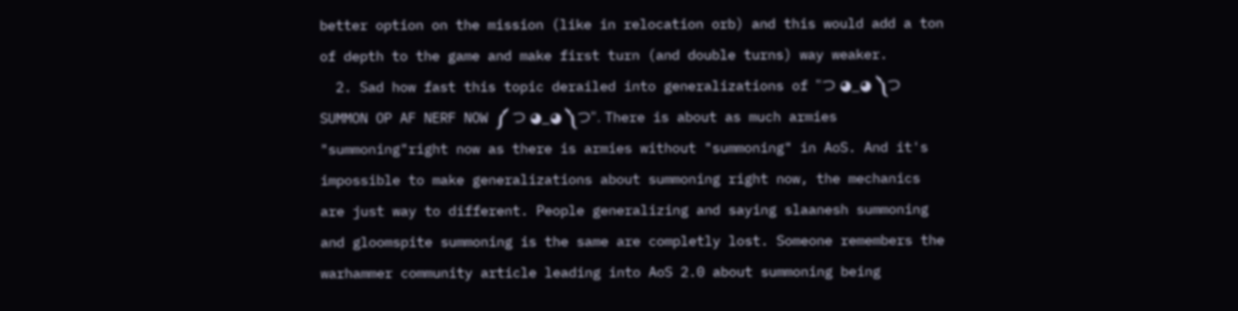better option on the mission (like in relocation orb) and this would add a ton of depth to the game and make first turn (and double turns) way weaker.
  2. Sad how fast this topic derailed into generalizations of "つ ◕_◕ ༽つ SUMMON OP AF NERF NOW ༼ つ ◕_◕ ༽つ". There is about as much armies "summoning"right now as there is armies without "summoning" in AoS. And it's impossible to make generalizations about summoning right now, the mechanics are just way to different. People generalizing and saying slaanesh summoning and gloomspite summoning is the same are completly lost. Someone remembers the warhammer community article leading into AoS 2.0 about summoning being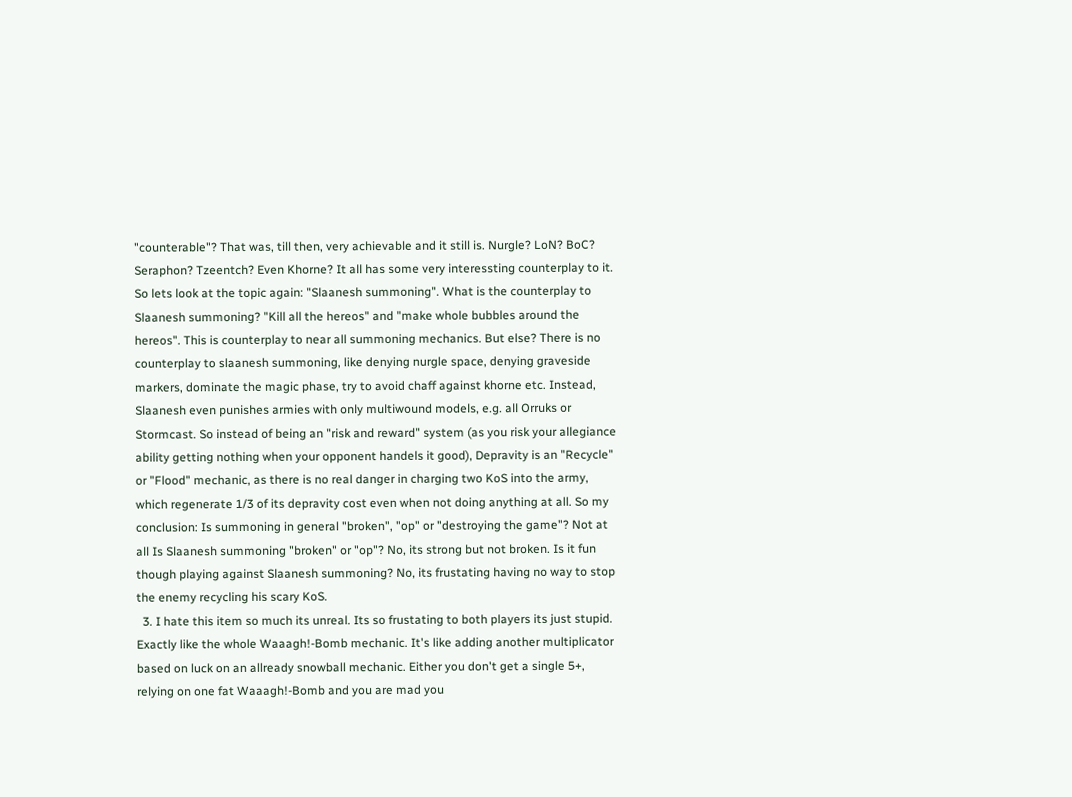"counterable"? That was, till then, very achievable and it still is. Nurgle? LoN? BoC? Seraphon? Tzeentch? Even Khorne? It all has some very interessting counterplay to it. So lets look at the topic again: "Slaanesh summoning". What is the counterplay to Slaanesh summoning? "Kill all the hereos" and "make whole bubbles around the hereos". This is counterplay to near all summoning mechanics. But else? There is no counterplay to slaanesh summoning, like denying nurgle space, denying graveside markers, dominate the magic phase, try to avoid chaff against khorne etc. Instead, Slaanesh even punishes armies with only multiwound models, e.g. all Orruks or Stormcast. So instead of being an "risk and reward" system (as you risk your allegiance ability getting nothing when your opponent handels it good), Depravity is an "Recycle" or "Flood" mechanic, as there is no real danger in charging two KoS into the army, which regenerate 1/3 of its depravity cost even when not doing anything at all. So my conclusion: Is summoning in general "broken", "op" or "destroying the game"? Not at all Is Slaanesh summoning "broken" or "op"? No, its strong but not broken. Is it fun though playing against Slaanesh summoning? No, its frustating having no way to stop the enemy recycling his scary KoS.
  3. I hate this item so much its unreal. Its so frustating to both players its just stupid. Exactly like the whole Waaagh!-Bomb mechanic. It's like adding another multiplicator based on luck on an allready snowball mechanic. Either you don't get a single 5+, relying on one fat Waaagh!-Bomb and you are mad you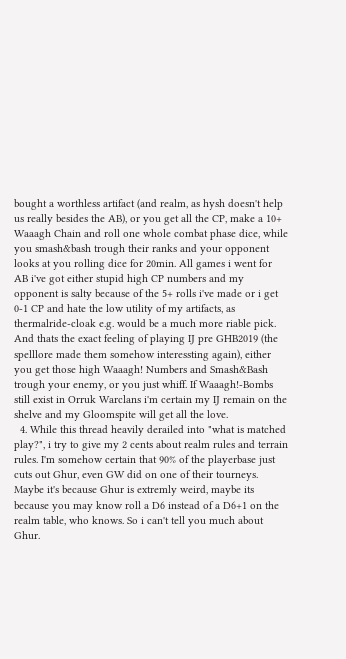bought a worthless artifact (and realm, as hysh doesn't help us really besides the AB), or you get all the CP, make a 10+ Waaagh Chain and roll one whole combat phase dice, while you smash&bash trough their ranks and your opponent looks at you rolling dice for 20min. All games i went for AB i've got either stupid high CP numbers and my opponent is salty because of the 5+ rolls i've made or i get 0-1 CP and hate the low utility of my artifacts, as thermalride-cloak e.g. would be a much more riable pick. And thats the exact feeling of playing IJ pre GHB2019 (the spelllore made them somehow interessting again), either you get those high Waaagh! Numbers and Smash&Bash trough your enemy, or you just whiff. If Waaagh!-Bombs still exist in Orruk Warclans i'm certain my IJ remain on the shelve and my Gloomspite will get all the love.
  4. While this thread heavily derailed into "what is matched play?", i try to give my 2 cents about realm rules and terrain rules. I'm somehow certain that 90% of the playerbase just cuts out Ghur, even GW did on one of their tourneys. Maybe it's because Ghur is extremly weird, maybe its because you may know roll a D6 instead of a D6+1 on the realm table, who knows. So i can't tell you much about Ghur.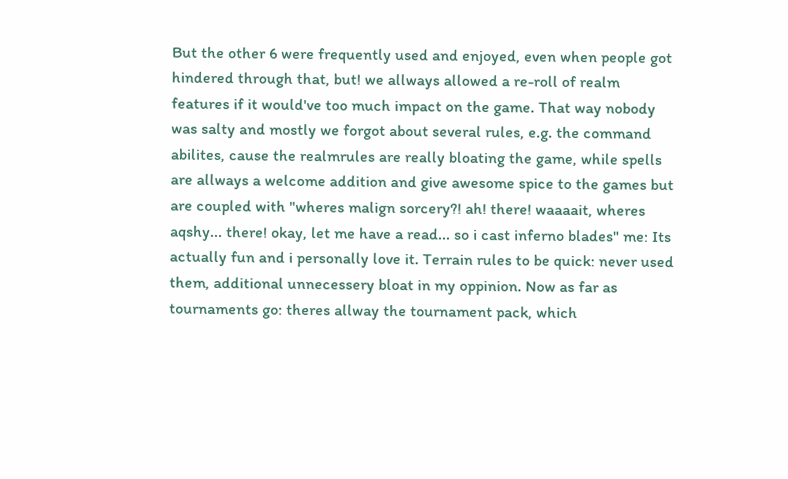But the other 6 were frequently used and enjoyed, even when people got hindered through that, but! we allways allowed a re-roll of realm features if it would've too much impact on the game. That way nobody was salty and mostly we forgot about several rules, e.g. the command abilites, cause the realmrules are really bloating the game, while spells are allways a welcome addition and give awesome spice to the games but are coupled with "wheres malign sorcery?! ah! there! waaaait, wheres aqshy... there! okay, let me have a read... so i cast inferno blades" me: Its actually fun and i personally love it. Terrain rules to be quick: never used them, additional unnecessery bloat in my oppinion. Now as far as tournaments go: theres allway the tournament pack, which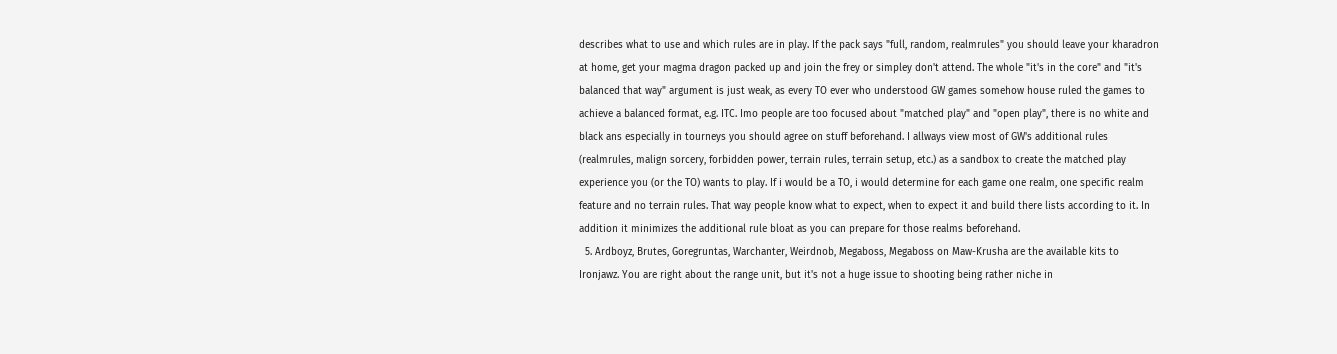describes what to use and which rules are in play. If the pack says "full, random, realmrules" you should leave your kharadron at home, get your magma dragon packed up and join the frey or simpley don't attend. The whole "it's in the core" and "it's balanced that way" argument is just weak, as every TO ever who understood GW games somehow house ruled the games to achieve a balanced format, e.g. ITC. Imo people are too focused about "matched play" and "open play", there is no white and black ans especially in tourneys you should agree on stuff beforehand. I allways view most of GW's additional rules (realmrules, malign sorcery, forbidden power, terrain rules, terrain setup, etc.) as a sandbox to create the matched play experience you (or the TO) wants to play. If i would be a TO, i would determine for each game one realm, one specific realm feature and no terrain rules. That way people know what to expect, when to expect it and build there lists according to it. In addition it minimizes the additional rule bloat as you can prepare for those realms beforehand.
  5. Ardboyz, Brutes, Goregruntas, Warchanter, Weirdnob, Megaboss, Megaboss on Maw-Krusha are the available kits to Ironjawz. You are right about the range unit, but it's not a huge issue to shooting being rather niche in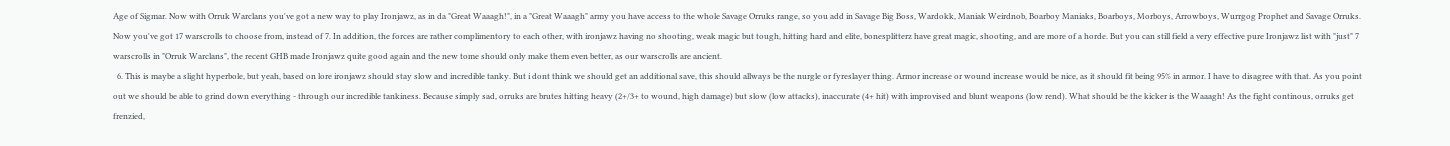Age of Sigmar. Now with Orruk Warclans you've got a new way to play Ironjawz, as in da "Great Waaagh!", in a "Great Waaagh" army you have access to the whole Savage Orruks range, so you add in Savage Big Boss, Wardokk, Maniak Weirdnob, Boarboy Maniaks, Boarboys, Morboys, Arrowboys, Wurrgog Prophet and Savage Orruks. Now you've got 17 warscrolls to choose from, instead of 7. In addition, the forces are rather complimentory to each other, with ironjawz having no shooting, weak magic but tough, hitting hard and elite, bonesplitterz have great magic, shooting, and are more of a horde. But you can still field a very effective pure Ironjawz list with "just" 7 warscrolls in "Orruk Warclans", the recent GHB made Ironjawz quite good again and the new tome should only make them even better, as our warscrolls are ancient.
  6. This is maybe a slight hyperbole, but yeah, based on lore ironjawz should stay slow and incredible tanky. But i dont think we should get an additional save, this should allways be the nurgle or fyreslayer thing. Armor increase or wound increase would be nice, as it should fit being 95% in armor. I have to disagree with that. As you point out we should be able to grind down everything - through our incredible tankiness. Because simply sad, orruks are brutes hitting heavy (2+/3+ to wound, high damage) but slow (low attacks), inaccurate (4+ hit) with improvised and blunt weapons (low rend). What should be the kicker is the Waaagh! As the fight continous, orruks get frenzied,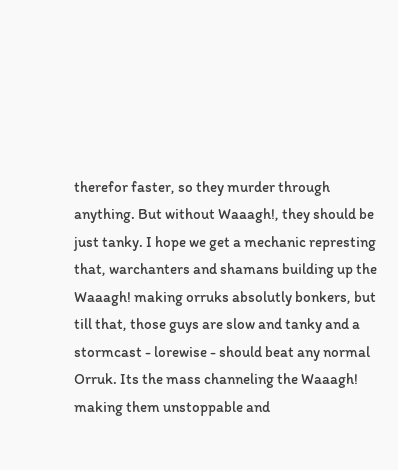therefor faster, so they murder through anything. But without Waaagh!, they should be just tanky. I hope we get a mechanic represting that, warchanters and shamans building up the Waaagh! making orruks absolutly bonkers, but till that, those guys are slow and tanky and a stormcast - lorewise - should beat any normal Orruk. Its the mass channeling the Waaagh! making them unstoppable and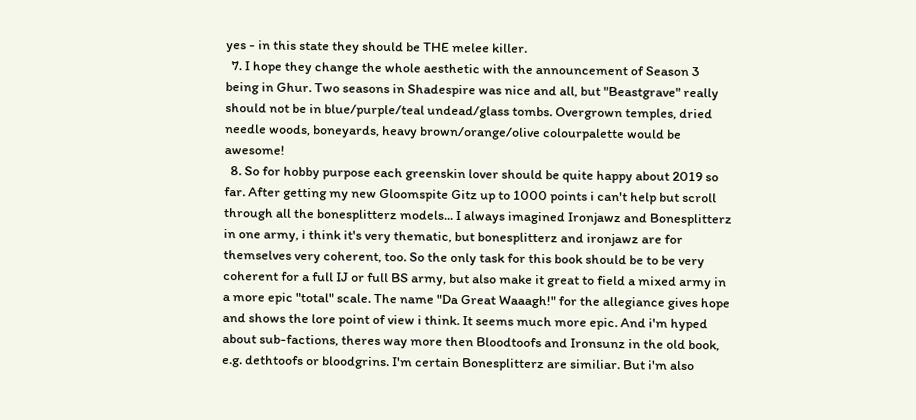yes - in this state they should be THE melee killer.
  7. I hope they change the whole aesthetic with the announcement of Season 3 being in Ghur. Two seasons in Shadespire was nice and all, but "Beastgrave" really should not be in blue/purple/teal undead/glass tombs. Overgrown temples, dried needle woods, boneyards, heavy brown/orange/olive colourpalette would be awesome!
  8. So for hobby purpose each greenskin lover should be quite happy about 2019 so far. After getting my new Gloomspite Gitz up to 1000 points i can't help but scroll through all the bonesplitterz models... I always imagined Ironjawz and Bonesplitterz in one army, i think it's very thematic, but bonesplitterz and ironjawz are for themselves very coherent, too. So the only task for this book should be to be very coherent for a full IJ or full BS army, but also make it great to field a mixed army in a more epic "total" scale. The name "Da Great Waaagh!" for the allegiance gives hope and shows the lore point of view i think. It seems much more epic. And i'm hyped about sub-factions, theres way more then Bloodtoofs and Ironsunz in the old book, e.g. dethtoofs or bloodgrins. I'm certain Bonesplitterz are similiar. But i'm also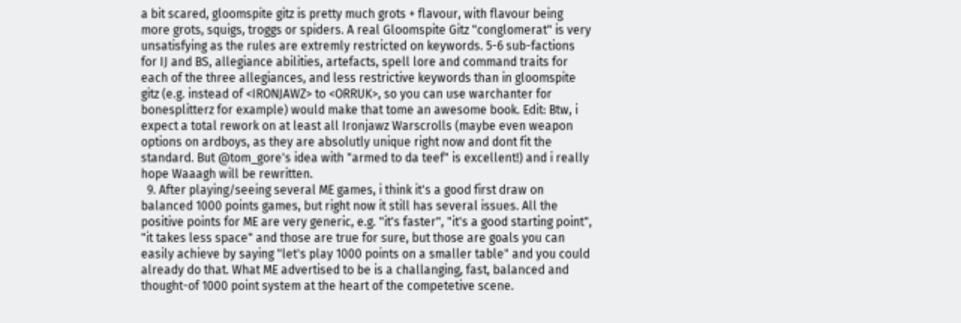a bit scared, gloomspite gitz is pretty much grots + flavour, with flavour being more grots, squigs, troggs or spiders. A real Gloomspite Gitz "conglomerat" is very unsatisfying as the rules are extremly restricted on keywords. 5-6 sub-factions for IJ and BS, allegiance abilities, artefacts, spell lore and command traits for each of the three allegiances, and less restrictive keywords than in gloomspite gitz (e.g. instead of <IRONJAWZ> to <ORRUK>, so you can use warchanter for bonesplitterz for example) would make that tome an awesome book. Edit: Btw, i expect a total rework on at least all Ironjawz Warscrolls (maybe even weapon options on ardboys, as they are absolutly unique right now and dont fit the standard. But @tom_gore's idea with "armed to da teef" is excellent!) and i really hope Waaagh will be rewritten.
  9. After playing/seeing several ME games, i think it's a good first draw on balanced 1000 points games, but right now it still has several issues. All the positive points for ME are very generic, e.g. "it's faster", "it's a good starting point", "it takes less space" and those are true for sure, but those are goals you can easily achieve by saying "let's play 1000 points on a smaller table" and you could already do that. What ME advertised to be is a challanging, fast, balanced and thought-of 1000 point system at the heart of the competetive scene.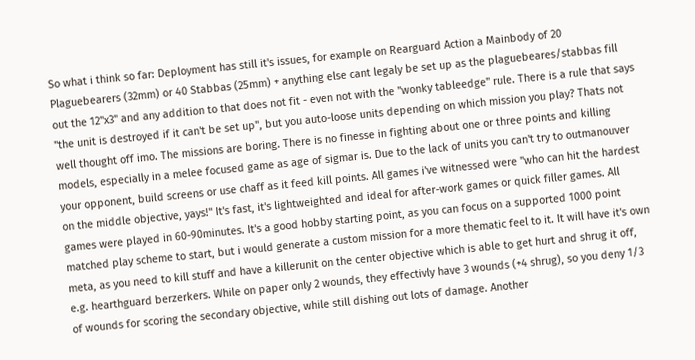So what i think so far: Deployment has still it's issues, for example on Rearguard Action a Mainbody of 20 Plaguebearers (32mm) or 40 Stabbas (25mm) + anything else cant legaly be set up as the plaguebeares/stabbas fill out the 12"x3" and any addition to that does not fit - even not with the "wonky tableedge" rule. There is a rule that says "the unit is destroyed if it can't be set up", but you auto-loose units depending on which mission you play? Thats not well thought off imo. The missions are boring. There is no finesse in fighting about one or three points and killing models, especially in a melee focused game as age of sigmar is. Due to the lack of units you can't try to outmanouver your opponent, build screens or use chaff as it feed kill points. All games i've witnessed were "who can hit the hardest on the middle objective, yays!" It's fast, it's lightweighted and ideal for after-work games or quick filler games. All games were played in 60-90minutes. It's a good hobby starting point, as you can focus on a supported 1000 point matched play scheme to start, but i would generate a custom mission for a more thematic feel to it. It will have it's own meta, as you need to kill stuff and have a killerunit on the center objective which is able to get hurt and shrug it off, e.g. hearthguard berzerkers. While on paper only 2 wounds, they effectivly have 3 wounds (+4 shrug), so you deny 1/3 of wounds for scoring the secondary objective, while still dishing out lots of damage. Another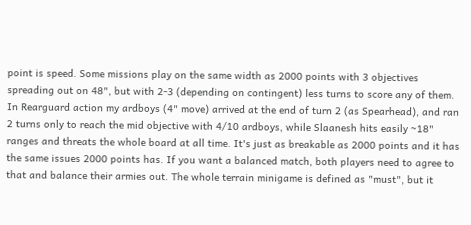point is speed. Some missions play on the same width as 2000 points with 3 objectives spreading out on 48", but with 2-3 (depending on contingent) less turns to score any of them. In Rearguard action my ardboys (4" move) arrived at the end of turn 2 (as Spearhead), and ran 2 turns only to reach the mid objective with 4/10 ardboys, while Slaanesh hits easily ~18" ranges and threats the whole board at all time. It's just as breakable as 2000 points and it has the same issues 2000 points has. If you want a balanced match, both players need to agree to that and balance their armies out. The whole terrain minigame is defined as "must", but it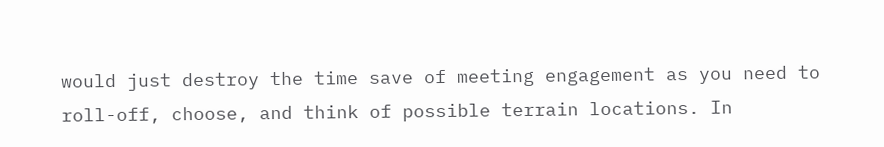would just destroy the time save of meeting engagement as you need to roll-off, choose, and think of possible terrain locations. In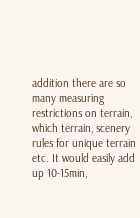addition there are so many measuring restrictions on terrain, which terrain, scenery rules for unique terrain etc. It would easily add up 10-15min,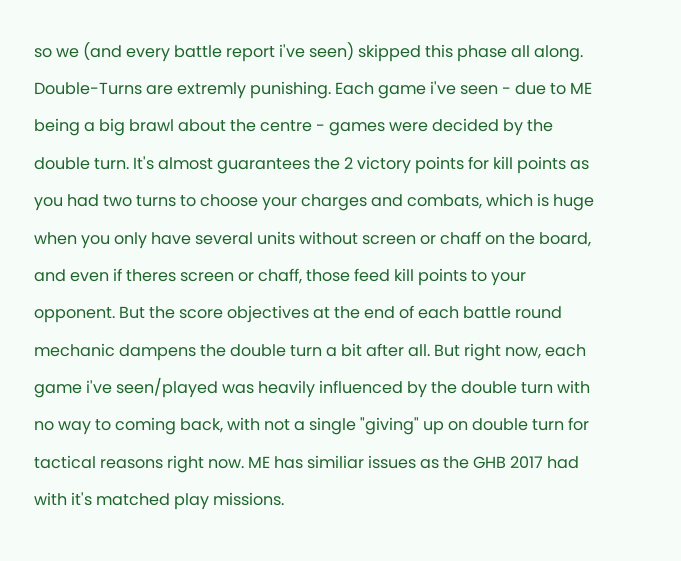so we (and every battle report i've seen) skipped this phase all along. Double-Turns are extremly punishing. Each game i've seen - due to ME being a big brawl about the centre - games were decided by the double turn. It's almost guarantees the 2 victory points for kill points as you had two turns to choose your charges and combats, which is huge when you only have several units without screen or chaff on the board, and even if theres screen or chaff, those feed kill points to your opponent. But the score objectives at the end of each battle round mechanic dampens the double turn a bit after all. But right now, each game i've seen/played was heavily influenced by the double turn with no way to coming back, with not a single "giving" up on double turn for tactical reasons right now. ME has similiar issues as the GHB 2017 had with it's matched play missions.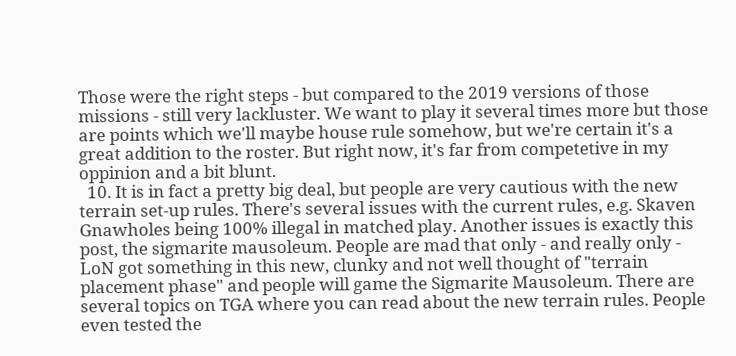Those were the right steps - but compared to the 2019 versions of those missions - still very lackluster. We want to play it several times more but those are points which we'll maybe house rule somehow, but we're certain it's a great addition to the roster. But right now, it's far from competetive in my oppinion and a bit blunt.
  10. It is in fact a pretty big deal, but people are very cautious with the new terrain set-up rules. There's several issues with the current rules, e.g. Skaven Gnawholes being 100% illegal in matched play. Another issues is exactly this post, the sigmarite mausoleum. People are mad that only - and really only - LoN got something in this new, clunky and not well thought of "terrain placement phase" and people will game the Sigmarite Mausoleum. There are several topics on TGA where you can read about the new terrain rules. People even tested the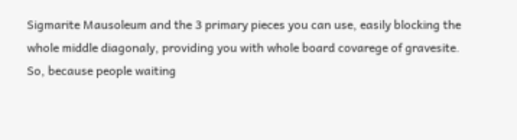Sigmarite Mausoleum and the 3 primary pieces you can use, easily blocking the whole middle diagonaly, providing you with whole board covarege of gravesite. So, because people waiting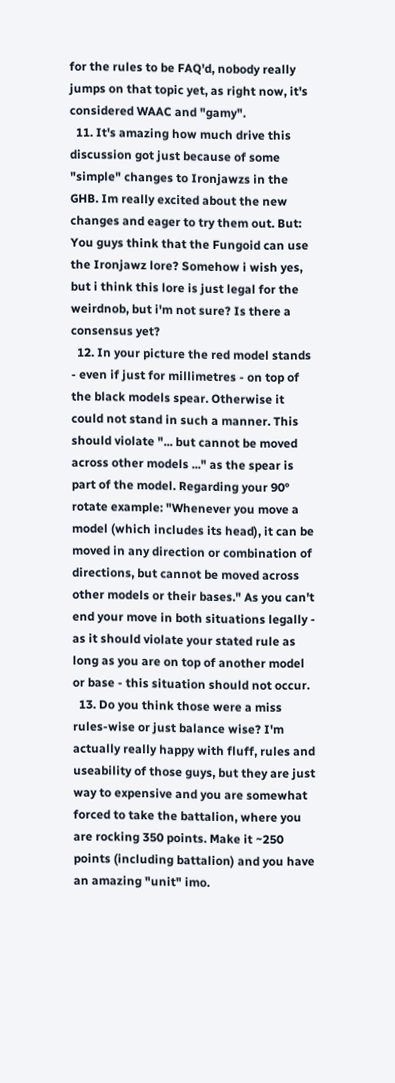for the rules to be FAQ'd, nobody really jumps on that topic yet, as right now, it's considered WAAC and "gamy".
  11. It's amazing how much drive this discussion got just because of some "simple" changes to Ironjawzs in the GHB. Im really excited about the new changes and eager to try them out. But: You guys think that the Fungoid can use the Ironjawz lore? Somehow i wish yes, but i think this lore is just legal for the weirdnob, but i'm not sure? Is there a consensus yet?
  12. In your picture the red model stands - even if just for millimetres - on top of the black models spear. Otherwise it could not stand in such a manner. This should violate "... but cannot be moved across other models ..." as the spear is part of the model. Regarding your 90° rotate example: "Whenever you move a model (which includes its head), it can be moved in any direction or combination of directions, but cannot be moved across other models or their bases." As you can't end your move in both situations legally - as it should violate your stated rule as long as you are on top of another model or base - this situation should not occur.
  13. Do you think those were a miss rules-wise or just balance wise? I'm actually really happy with fluff, rules and useability of those guys, but they are just way to expensive and you are somewhat forced to take the battalion, where you are rocking 350 points. Make it ~250 points (including battalion) and you have an amazing "unit" imo.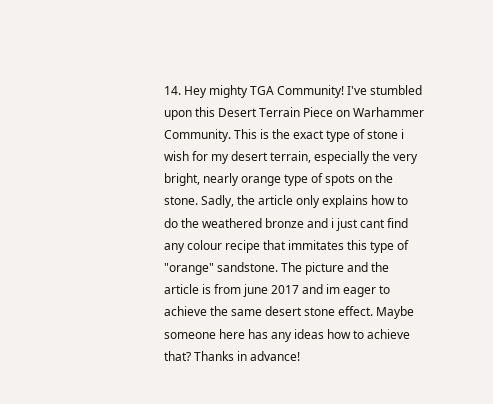14. Hey mighty TGA Community! I've stumbled upon this Desert Terrain Piece on Warhammer Community. This is the exact type of stone i wish for my desert terrain, especially the very bright, nearly orange type of spots on the stone. Sadly, the article only explains how to do the weathered bronze and i just cant find any colour recipe that immitates this type of "orange" sandstone. The picture and the article is from june 2017 and im eager to achieve the same desert stone effect. Maybe someone here has any ideas how to achieve that? Thanks in advance!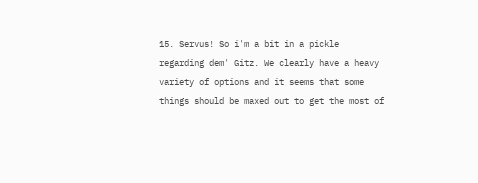15. Servus! So i'm a bit in a pickle regarding dem' Gitz. We clearly have a heavy variety of options and it seems that some things should be maxed out to get the most of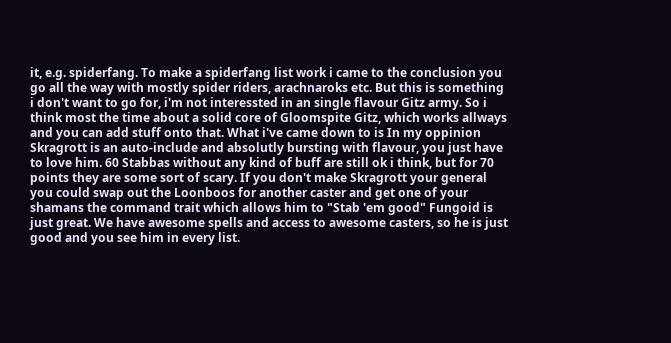it, e.g. spiderfang. To make a spiderfang list work i came to the conclusion you go all the way with mostly spider riders, arachnaroks etc. But this is something i don't want to go for, i'm not interessted in an single flavour Gitz army. So i think most the time about a solid core of Gloomspite Gitz, which works allways and you can add stuff onto that. What i've came down to is In my oppinion Skragrott is an auto-include and absolutly bursting with flavour, you just have to love him. 60 Stabbas without any kind of buff are still ok i think, but for 70 points they are some sort of scary. If you don't make Skragrott your general you could swap out the Loonboos for another caster and get one of your shamans the command trait which allows him to "Stab 'em good" Fungoid is just great. We have awesome spells and access to awesome casters, so he is just good and you see him in every list.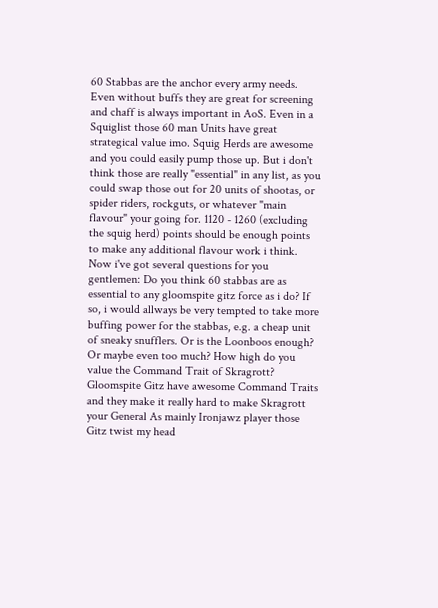60 Stabbas are the anchor every army needs. Even without buffs they are great for screening and chaff is always important in AoS. Even in a Squiglist those 60 man Units have great strategical value imo. Squig Herds are awesome and you could easily pump those up. But i don't think those are really "essential" in any list, as you could swap those out for 20 units of shootas, or spider riders, rockguts, or whatever "main flavour" your going for. 1120 - 1260 (excluding the squig herd) points should be enough points to make any additional flavour work i think. Now i've got several questions for you gentlemen: Do you think 60 stabbas are as essential to any gloomspite gitz force as i do? If so, i would allways be very tempted to take more buffing power for the stabbas, e.g. a cheap unit of sneaky snufflers. Or is the Loonboos enough? Or maybe even too much? How high do you value the Command Trait of Skragrott? Gloomspite Gitz have awesome Command Traits and they make it really hard to make Skragrott your General As mainly Ironjawz player those Gitz twist my head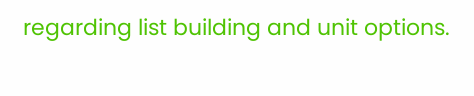regarding list building and unit options.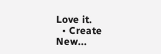Love it.
  • Create New...